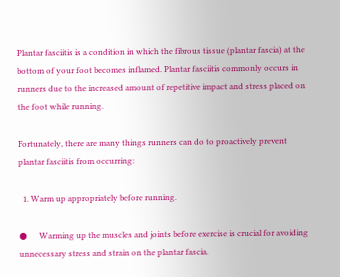Plantar fasciitis is a condition in which the fibrous tissue (plantar fascia) at the bottom of your foot becomes inflamed. Plantar fasciitis commonly occurs in runners due to the increased amount of repetitive impact and stress placed on the foot while running.

Fortunately, there are many things runners can do to proactively prevent plantar fasciitis from occurring:

  1. Warm up appropriately before running.

●      Warming up the muscles and joints before exercise is crucial for avoiding unnecessary stress and strain on the plantar fascia.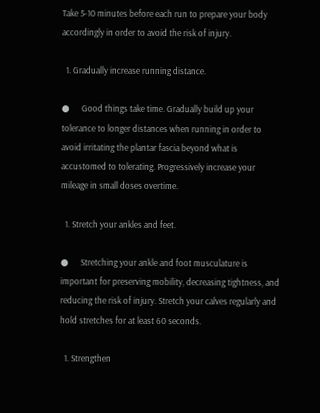Take 5-10 minutes before each run to prepare your body accordingly in order to avoid the risk of injury.

  1. Gradually increase running distance.

●      Good things take time. Gradually build up your tolerance to longer distances when running in order to avoid irritating the plantar fascia beyond what is accustomed to tolerating. Progressively increase your mileage in small doses overtime.

  1. Stretch your ankles and feet.

●      Stretching your ankle and foot musculature is important for preserving mobility, decreasing tightness, and reducing the risk of injury. Stretch your calves regularly and hold stretches for at least 60 seconds.

  1. Strengthen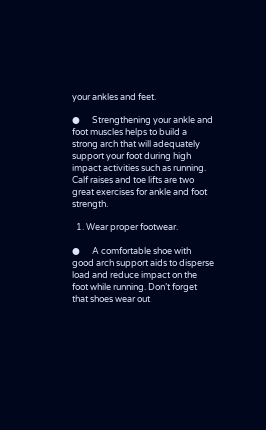your ankles and feet.

●      Strengthening your ankle and foot muscles helps to build a strong arch that will adequately support your foot during high impact activities such as running. Calf raises and toe lifts are two great exercises for ankle and foot strength.

  1. Wear proper footwear.

●      A comfortable shoe with good arch support aids to disperse load and reduce impact on the foot while running. Don’t forget that shoes wear out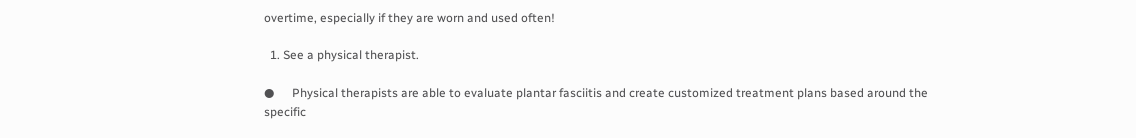overtime, especially if they are worn and used often!

  1. See a physical therapist.

●      Physical therapists are able to evaluate plantar fasciitis and create customized treatment plans based around the specific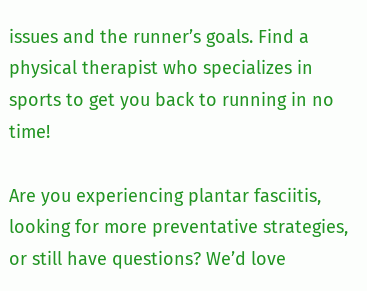issues and the runner’s goals. Find a physical therapist who specializes in sports to get you back to running in no time!

Are you experiencing plantar fasciitis, looking for more preventative strategies, or still have questions? We’d love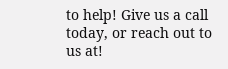to help! Give us a call today, or reach out to us at!